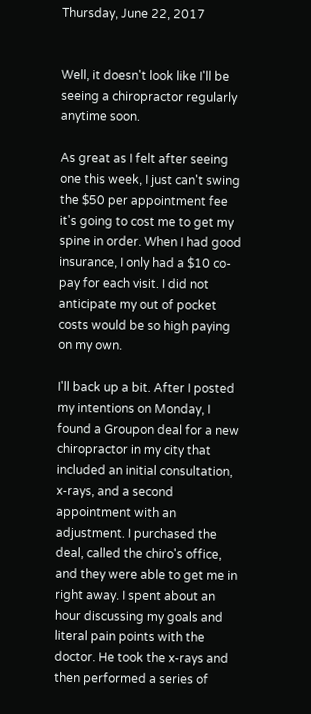Thursday, June 22, 2017


Well, it doesn't look like I'll be seeing a chiropractor regularly anytime soon.

As great as I felt after seeing one this week, I just can't swing the $50 per appointment fee it's going to cost me to get my spine in order. When I had good insurance, I only had a $10 co-pay for each visit. I did not anticipate my out of pocket costs would be so high paying on my own.

I'll back up a bit. After I posted my intentions on Monday, I found a Groupon deal for a new chiropractor in my city that included an initial consultation, x-rays, and a second appointment with an adjustment. I purchased the deal, called the chiro's office, and they were able to get me in right away. I spent about an hour discussing my goals and literal pain points with the doctor. He took the x-rays and then performed a series of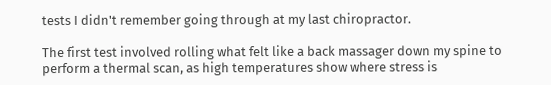tests I didn't remember going through at my last chiropractor.

The first test involved rolling what felt like a back massager down my spine to perform a thermal scan, as high temperatures show where stress is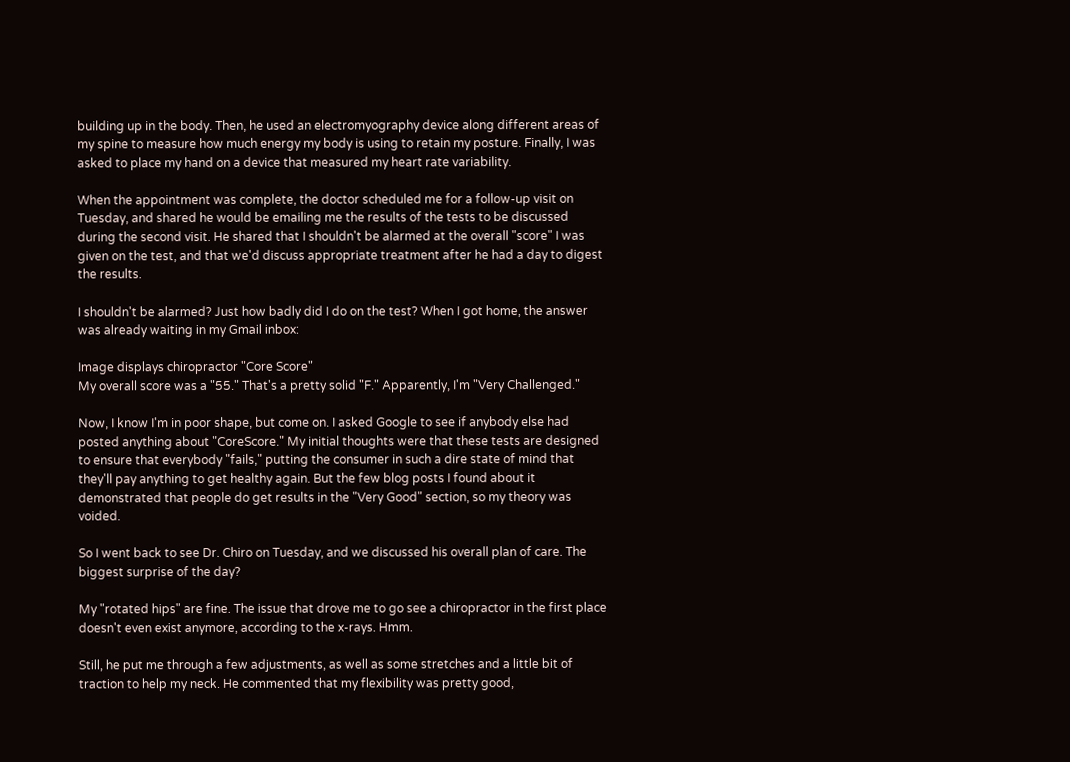building up in the body. Then, he used an electromyography device along different areas of my spine to measure how much energy my body is using to retain my posture. Finally, I was asked to place my hand on a device that measured my heart rate variability.

When the appointment was complete, the doctor scheduled me for a follow-up visit on Tuesday, and shared he would be emailing me the results of the tests to be discussed during the second visit. He shared that I shouldn't be alarmed at the overall "score" I was given on the test, and that we'd discuss appropriate treatment after he had a day to digest the results.

I shouldn't be alarmed? Just how badly did I do on the test? When I got home, the answer was already waiting in my Gmail inbox:

Image displays chiropractor "Core Score"
My overall score was a "55." That's a pretty solid "F." Apparently, I'm "Very Challenged."

Now, I know I'm in poor shape, but come on. I asked Google to see if anybody else had posted anything about "CoreScore." My initial thoughts were that these tests are designed to ensure that everybody "fails," putting the consumer in such a dire state of mind that they'll pay anything to get healthy again. But the few blog posts I found about it demonstrated that people do get results in the "Very Good" section, so my theory was voided.

So I went back to see Dr. Chiro on Tuesday, and we discussed his overall plan of care. The biggest surprise of the day?

My "rotated hips" are fine. The issue that drove me to go see a chiropractor in the first place doesn't even exist anymore, according to the x-rays. Hmm.

Still, he put me through a few adjustments, as well as some stretches and a little bit of traction to help my neck. He commented that my flexibility was pretty good,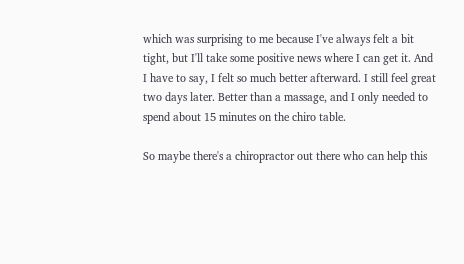which was surprising to me because I've always felt a bit tight, but I'll take some positive news where I can get it. And I have to say, I felt so much better afterward. I still feel great two days later. Better than a massage, and I only needed to spend about 15 minutes on the chiro table.

So maybe there's a chiropractor out there who can help this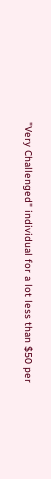"Very Challenged" individual for a lot less than $50 per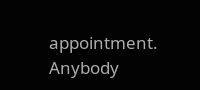appointment. Anybody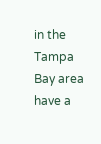in the Tampa Bay area have a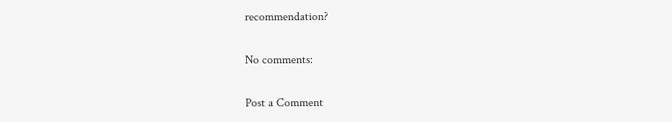recommendation?

No comments:

Post a Comment